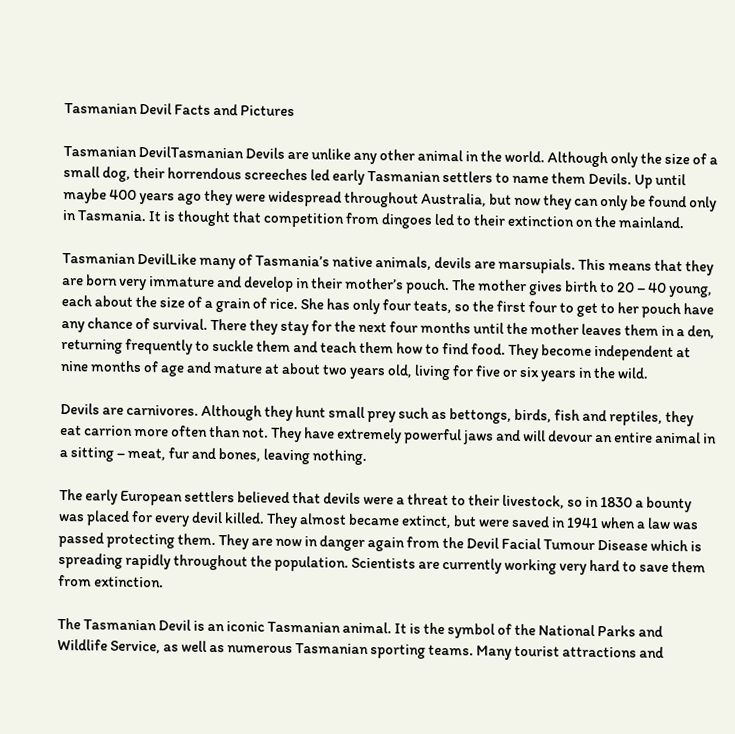Tasmanian Devil Facts and Pictures

Tasmanian DevilTasmanian Devils are unlike any other animal in the world. Although only the size of a small dog, their horrendous screeches led early Tasmanian settlers to name them Devils. Up until maybe 400 years ago they were widespread throughout Australia, but now they can only be found only in Tasmania. It is thought that competition from dingoes led to their extinction on the mainland.

Tasmanian DevilLike many of Tasmania’s native animals, devils are marsupials. This means that they are born very immature and develop in their mother’s pouch. The mother gives birth to 20 – 40 young, each about the size of a grain of rice. She has only four teats, so the first four to get to her pouch have any chance of survival. There they stay for the next four months until the mother leaves them in a den, returning frequently to suckle them and teach them how to find food. They become independent at nine months of age and mature at about two years old, living for five or six years in the wild.

Devils are carnivores. Although they hunt small prey such as bettongs, birds, fish and reptiles, they eat carrion more often than not. They have extremely powerful jaws and will devour an entire animal in a sitting – meat, fur and bones, leaving nothing.

The early European settlers believed that devils were a threat to their livestock, so in 1830 a bounty was placed for every devil killed. They almost became extinct, but were saved in 1941 when a law was passed protecting them. They are now in danger again from the Devil Facial Tumour Disease which is spreading rapidly throughout the population. Scientists are currently working very hard to save them from extinction.

The Tasmanian Devil is an iconic Tasmanian animal. It is the symbol of the National Parks and Wildlife Service, as well as numerous Tasmanian sporting teams. Many tourist attractions and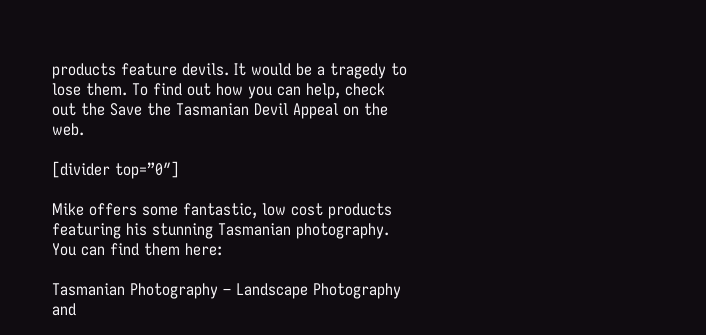products feature devils. It would be a tragedy to lose them. To find out how you can help, check out the Save the Tasmanian Devil Appeal on the web.

[divider top=”0″]

Mike offers some fantastic, low cost products featuring his stunning Tasmanian photography. You can find them here:

Tasmanian Photography – Landscape Photography and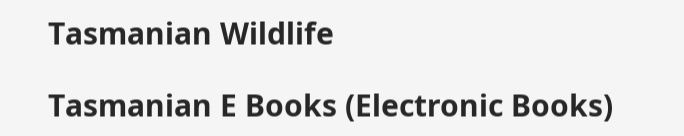Tasmanian Wildlife

Tasmanian E Books (Electronic Books)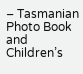– Tasmanian Photo Book and Children’s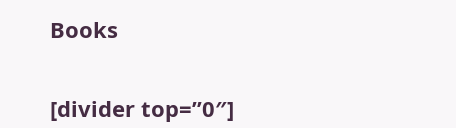Books


[divider top=”0″]